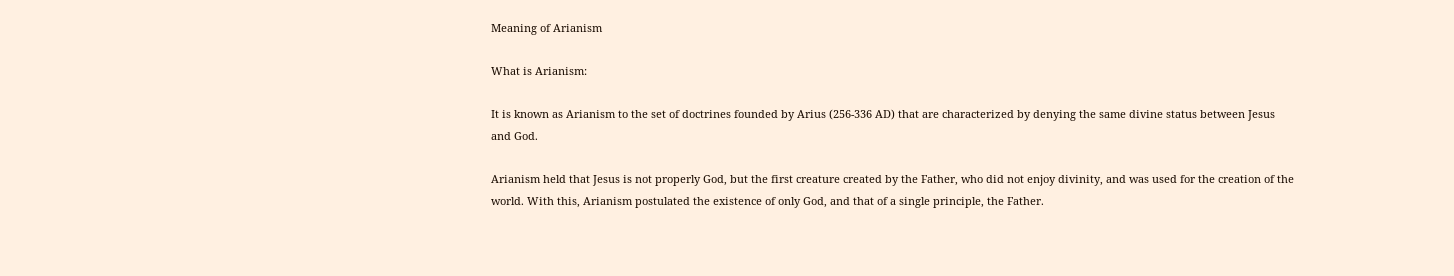Meaning of Arianism

What is Arianism:

It is known as Arianism to the set of doctrines founded by Arius (256-336 AD) that are characterized by denying the same divine status between Jesus and God.

Arianism held that Jesus is not properly God, but the first creature created by the Father, who did not enjoy divinity, and was used for the creation of the world. With this, Arianism postulated the existence of only God, and that of a single principle, the Father.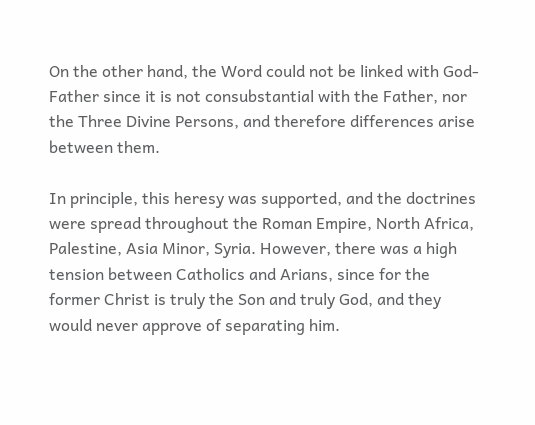On the other hand, the Word could not be linked with God-Father since it is not consubstantial with the Father, nor the Three Divine Persons, and therefore differences arise between them.

In principle, this heresy was supported, and the doctrines were spread throughout the Roman Empire, North Africa, Palestine, Asia Minor, Syria. However, there was a high tension between Catholics and Arians, since for the former Christ is truly the Son and truly God, and they would never approve of separating him.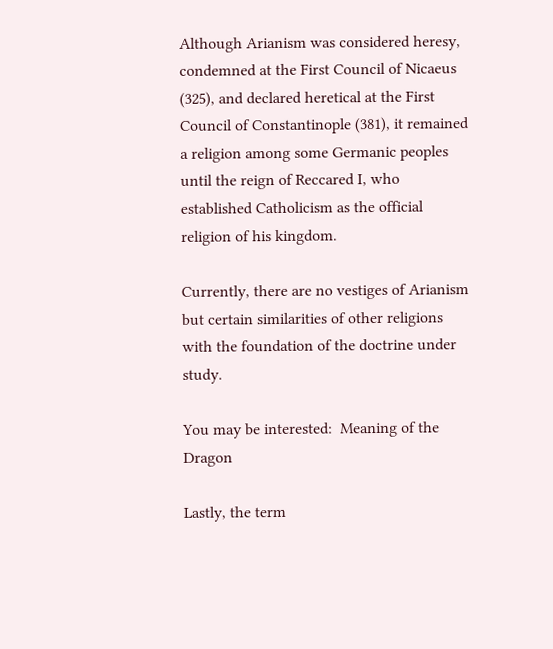Although Arianism was considered heresy, condemned at the First Council of Nicaeus (325), and declared heretical at the First Council of Constantinople (381), it remained a religion among some Germanic peoples until the reign of Reccared I, who established Catholicism as the official religion of his kingdom.

Currently, there are no vestiges of Arianism but certain similarities of other religions with the foundation of the doctrine under study.

You may be interested:  Meaning of the Dragon

Lastly, the term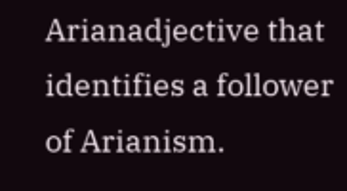Arianadjective that identifies a follower of Arianism.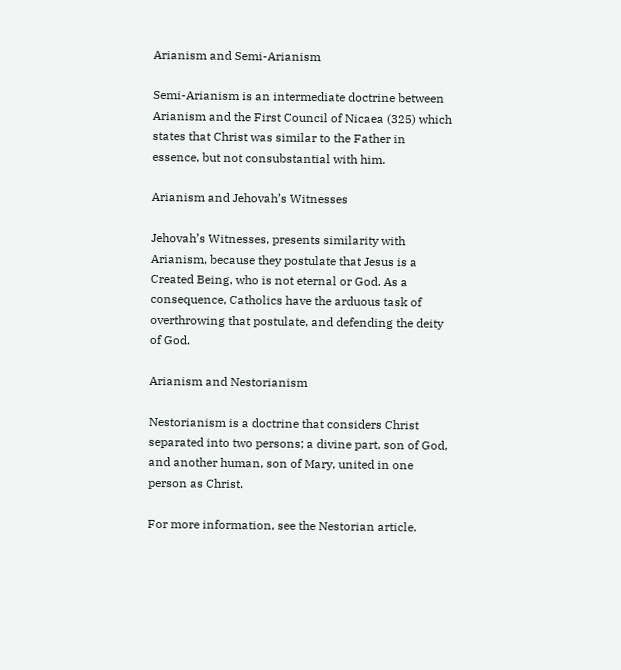Arianism and Semi-Arianism

Semi-Arianism is an intermediate doctrine between Arianism and the First Council of Nicaea (325) which states that Christ was similar to the Father in essence, but not consubstantial with him.

Arianism and Jehovah’s Witnesses

Jehovah’s Witnesses, presents similarity with Arianism, because they postulate that Jesus is a Created Being, who is not eternal or God. As a consequence, Catholics have the arduous task of overthrowing that postulate, and defending the deity of God.

Arianism and Nestorianism

Nestorianism is a doctrine that considers Christ separated into two persons; a divine part, son of God, and another human, son of Mary, united in one person as Christ.

For more information, see the Nestorian article.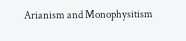Arianism and Monophysitism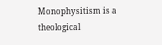Monophysitism is a theological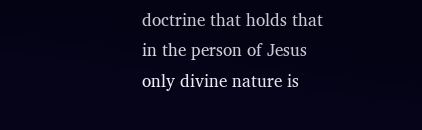doctrine that holds that in the person of Jesus only divine nature is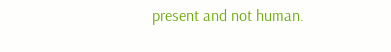present and not human.